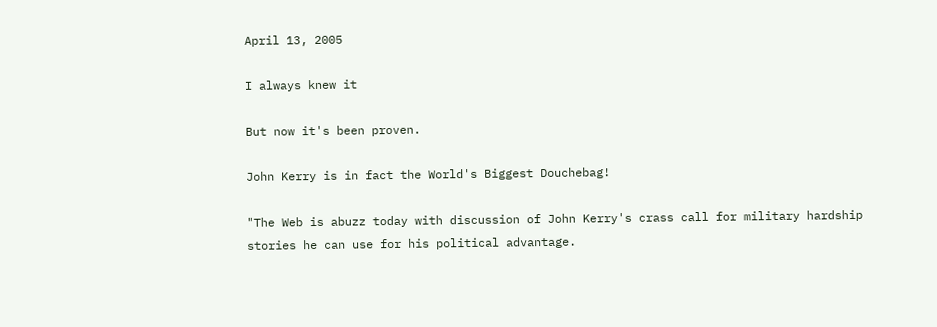April 13, 2005

I always knew it

But now it's been proven.

John Kerry is in fact the World's Biggest Douchebag!

"The Web is abuzz today with discussion of John Kerry's crass call for military hardship stories he can use for his political advantage.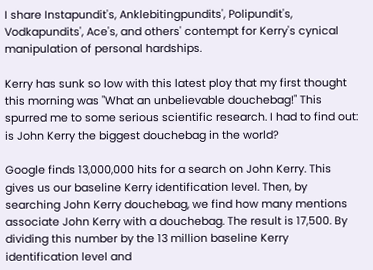I share Instapundit's, Anklebitingpundits', Polipundit's, Vodkapundits', Ace's, and others' contempt for Kerry's cynical manipulation of personal hardships.

Kerry has sunk so low with this latest ploy that my first thought this morning was "What an unbelievable douchebag!" This spurred me to some serious scientific research. I had to find out: is John Kerry the biggest douchebag in the world?

Google finds 13,000,000 hits for a search on John Kerry. This gives us our baseline Kerry identification level. Then, by searching John Kerry douchebag, we find how many mentions associate John Kerry with a douchebag. The result is 17,500. By dividing this number by the 13 million baseline Kerry identification level and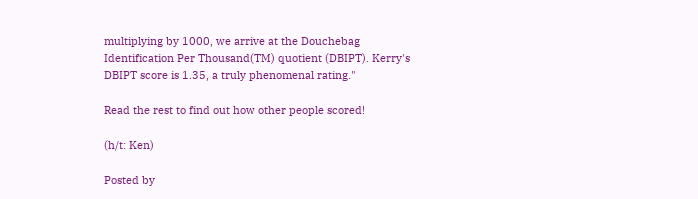multiplying by 1000, we arrive at the Douchebag Identification Per Thousand(TM) quotient (DBIPT). Kerry's DBIPT score is 1.35, a truly phenomenal rating."

Read the rest to find out how other people scored!

(h/t: Ken)

Posted by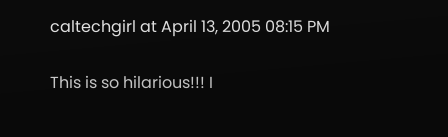caltechgirl at April 13, 2005 08:15 PM

This is so hilarious!!! I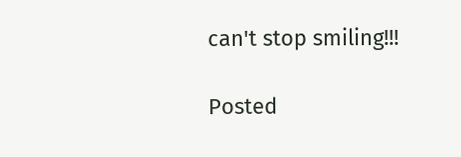can't stop smiling!!!

Posted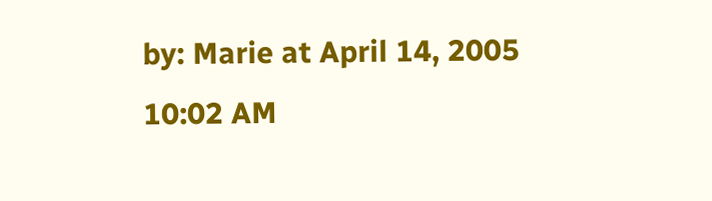by: Marie at April 14, 2005 10:02 AM